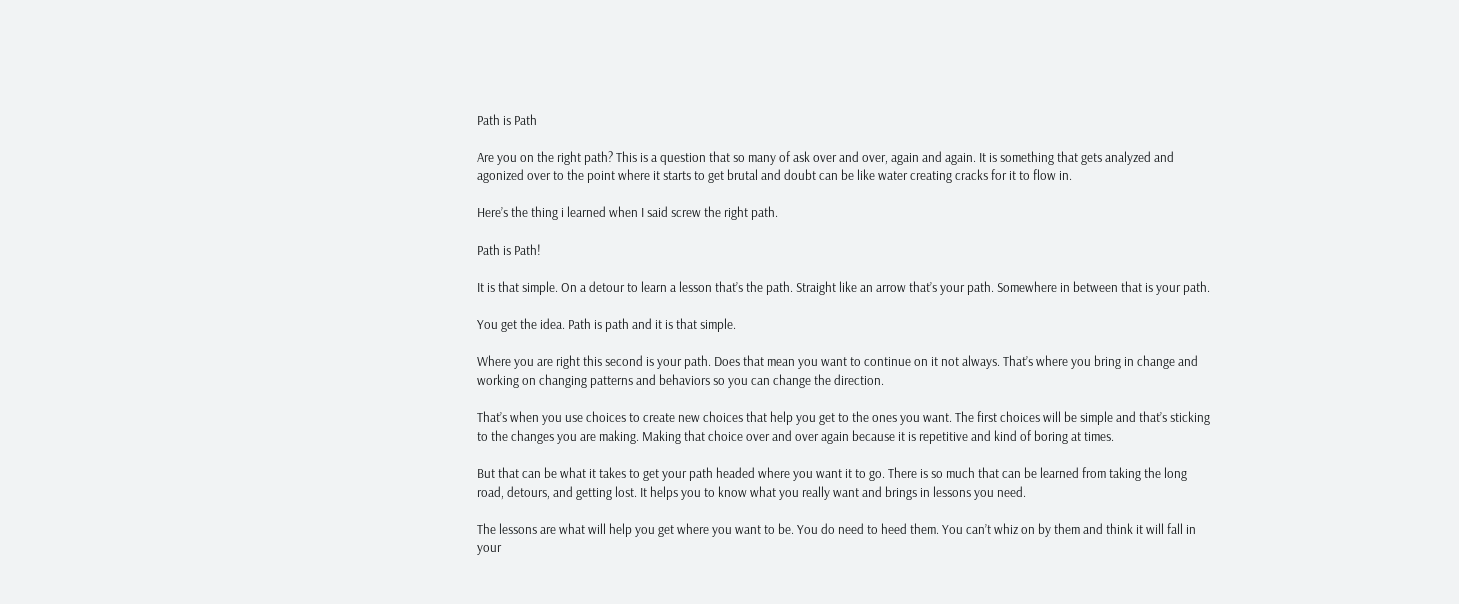Path is Path

Are you on the right path? This is a question that so many of ask over and over, again and again. It is something that gets analyzed and agonized over to the point where it starts to get brutal and doubt can be like water creating cracks for it to flow in.

Here’s the thing i learned when I said screw the right path.

Path is Path!

It is that simple. On a detour to learn a lesson that’s the path. Straight like an arrow that’s your path. Somewhere in between that is your path.

You get the idea. Path is path and it is that simple.

Where you are right this second is your path. Does that mean you want to continue on it not always. That’s where you bring in change and working on changing patterns and behaviors so you can change the direction.

That’s when you use choices to create new choices that help you get to the ones you want. The first choices will be simple and that’s sticking to the changes you are making. Making that choice over and over again because it is repetitive and kind of boring at times.

But that can be what it takes to get your path headed where you want it to go. There is so much that can be learned from taking the long road, detours, and getting lost. It helps you to know what you really want and brings in lessons you need.

The lessons are what will help you get where you want to be. You do need to heed them. You can’t whiz on by them and think it will fall in your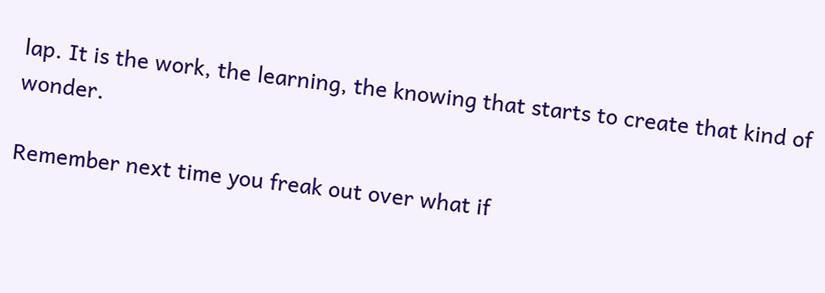lap. It is the work, the learning, the knowing that starts to create that kind of wonder.

Remember next time you freak out over what if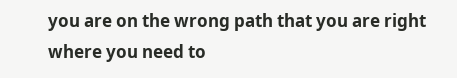you are on the wrong path that you are right where you need to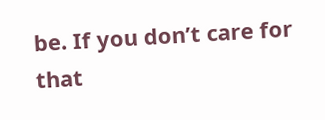be. If you don’t care for that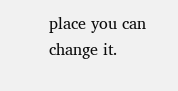place you can change it.